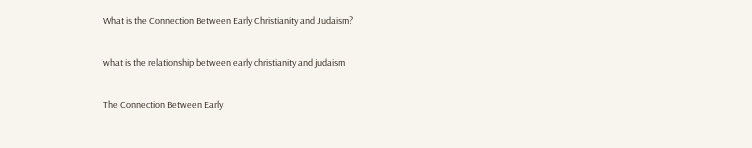What is the Connection Between Early Christianity and Judaism?

what is the relationship between early christianity and judaism

The Connection Between Early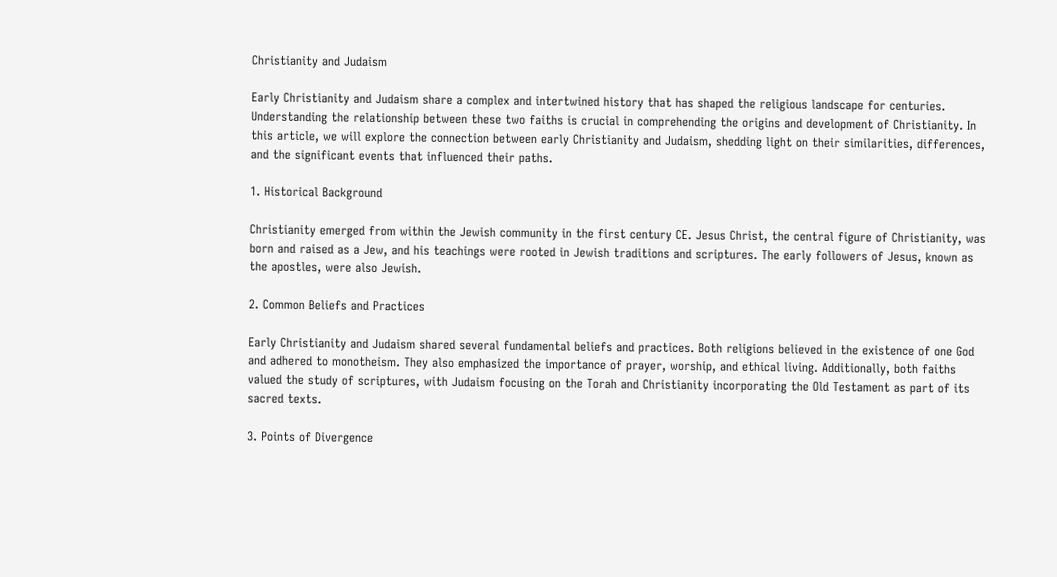Christianity and Judaism

Early Christianity and Judaism share a complex and intertwined history that has shaped the religious landscape for centuries. Understanding the relationship between these two faiths is crucial in comprehending the origins and development of Christianity. In this article, we will explore the connection between early Christianity and Judaism, shedding light on their similarities, differences, and the significant events that influenced their paths.

1. Historical Background

Christianity emerged from within the Jewish community in the first century CE. Jesus Christ, the central figure of Christianity, was born and raised as a Jew, and his teachings were rooted in Jewish traditions and scriptures. The early followers of Jesus, known as the apostles, were also Jewish.

2. Common Beliefs and Practices

Early Christianity and Judaism shared several fundamental beliefs and practices. Both religions believed in the existence of one God and adhered to monotheism. They also emphasized the importance of prayer, worship, and ethical living. Additionally, both faiths valued the study of scriptures, with Judaism focusing on the Torah and Christianity incorporating the Old Testament as part of its sacred texts.

3. Points of Divergence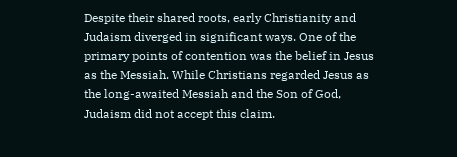Despite their shared roots, early Christianity and Judaism diverged in significant ways. One of the primary points of contention was the belief in Jesus as the Messiah. While Christians regarded Jesus as the long-awaited Messiah and the Son of God, Judaism did not accept this claim.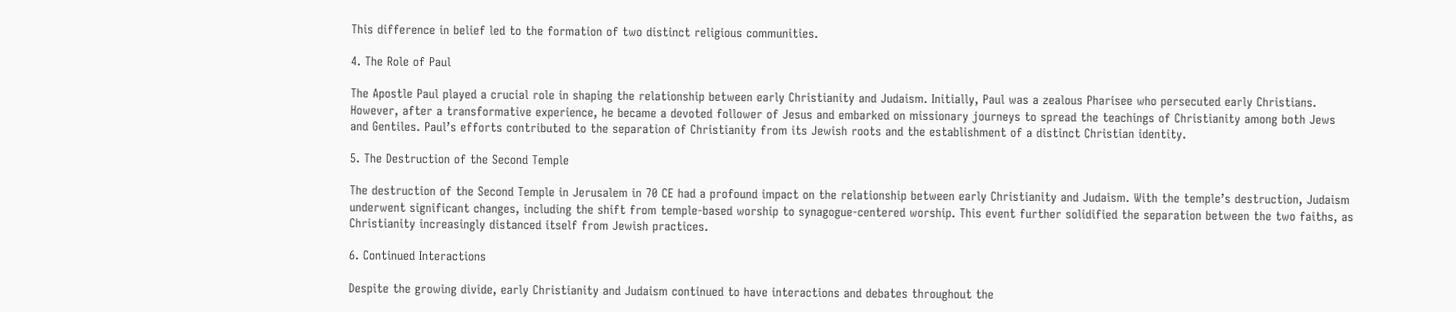This difference in belief led to the formation of two distinct religious communities.

4. The Role of Paul

The Apostle Paul played a crucial role in shaping the relationship between early Christianity and Judaism. Initially, Paul was a zealous Pharisee who persecuted early Christians. However, after a transformative experience, he became a devoted follower of Jesus and embarked on missionary journeys to spread the teachings of Christianity among both Jews and Gentiles. Paul’s efforts contributed to the separation of Christianity from its Jewish roots and the establishment of a distinct Christian identity.

5. The Destruction of the Second Temple

The destruction of the Second Temple in Jerusalem in 70 CE had a profound impact on the relationship between early Christianity and Judaism. With the temple’s destruction, Judaism underwent significant changes, including the shift from temple-based worship to synagogue-centered worship. This event further solidified the separation between the two faiths, as Christianity increasingly distanced itself from Jewish practices.

6. Continued Interactions

Despite the growing divide, early Christianity and Judaism continued to have interactions and debates throughout the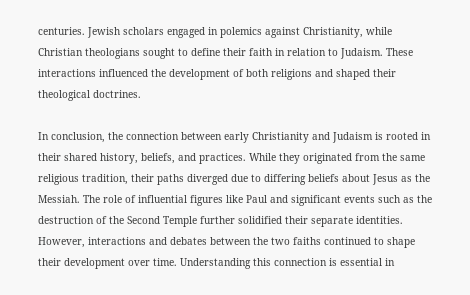centuries. Jewish scholars engaged in polemics against Christianity, while Christian theologians sought to define their faith in relation to Judaism. These interactions influenced the development of both religions and shaped their theological doctrines.

In conclusion, the connection between early Christianity and Judaism is rooted in their shared history, beliefs, and practices. While they originated from the same religious tradition, their paths diverged due to differing beliefs about Jesus as the Messiah. The role of influential figures like Paul and significant events such as the destruction of the Second Temple further solidified their separate identities. However, interactions and debates between the two faiths continued to shape their development over time. Understanding this connection is essential in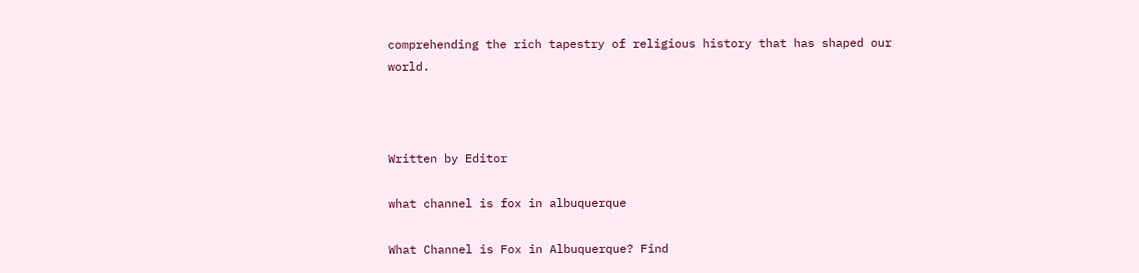comprehending the rich tapestry of religious history that has shaped our world.



Written by Editor

what channel is fox in albuquerque

What Channel is Fox in Albuquerque? Find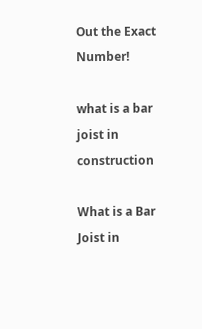Out the Exact Number!

what is a bar joist in construction

What is a Bar Joist in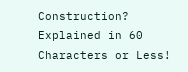Construction? Explained in 60 Characters or Less!